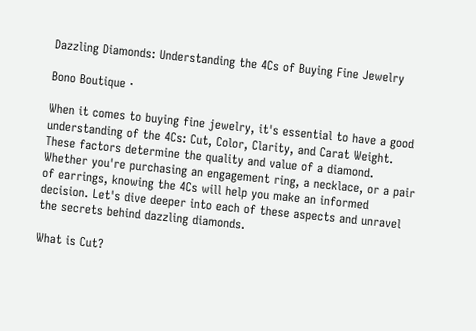Dazzling Diamonds: Understanding the 4Cs of Buying Fine Jewelry

Bono Boutique ·

When it comes to buying fine jewelry, it's essential to have a good understanding of the 4Cs: Cut, Color, Clarity, and Carat Weight. These factors determine the quality and value of a diamond. Whether you're purchasing an engagement ring, a necklace, or a pair of earrings, knowing the 4Cs will help you make an informed decision. Let's dive deeper into each of these aspects and unravel the secrets behind dazzling diamonds.

What is Cut?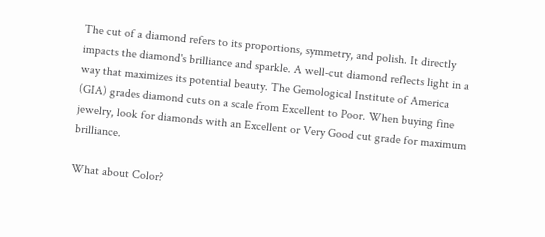The cut of a diamond refers to its proportions, symmetry, and polish. It directly impacts the diamond's brilliance and sparkle. A well-cut diamond reflects light in a way that maximizes its potential beauty. The Gemological Institute of America (GIA) grades diamond cuts on a scale from Excellent to Poor. When buying fine jewelry, look for diamonds with an Excellent or Very Good cut grade for maximum brilliance.

What about Color?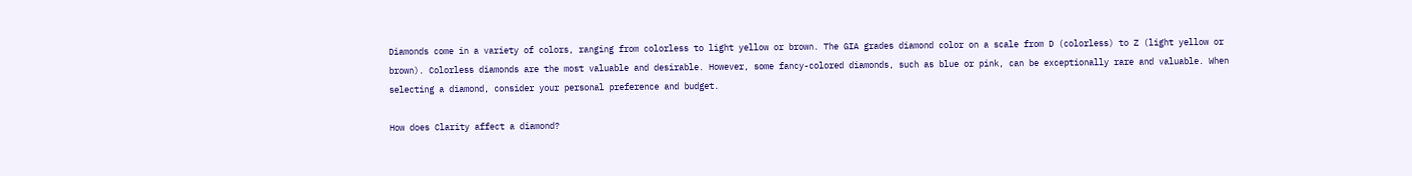Diamonds come in a variety of colors, ranging from colorless to light yellow or brown. The GIA grades diamond color on a scale from D (colorless) to Z (light yellow or brown). Colorless diamonds are the most valuable and desirable. However, some fancy-colored diamonds, such as blue or pink, can be exceptionally rare and valuable. When selecting a diamond, consider your personal preference and budget.

How does Clarity affect a diamond?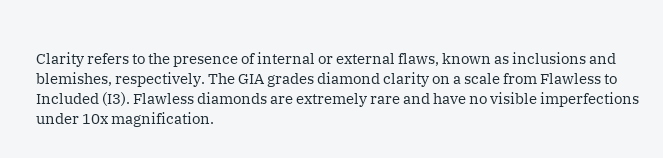Clarity refers to the presence of internal or external flaws, known as inclusions and blemishes, respectively. The GIA grades diamond clarity on a scale from Flawless to Included (I3). Flawless diamonds are extremely rare and have no visible imperfections under 10x magnification.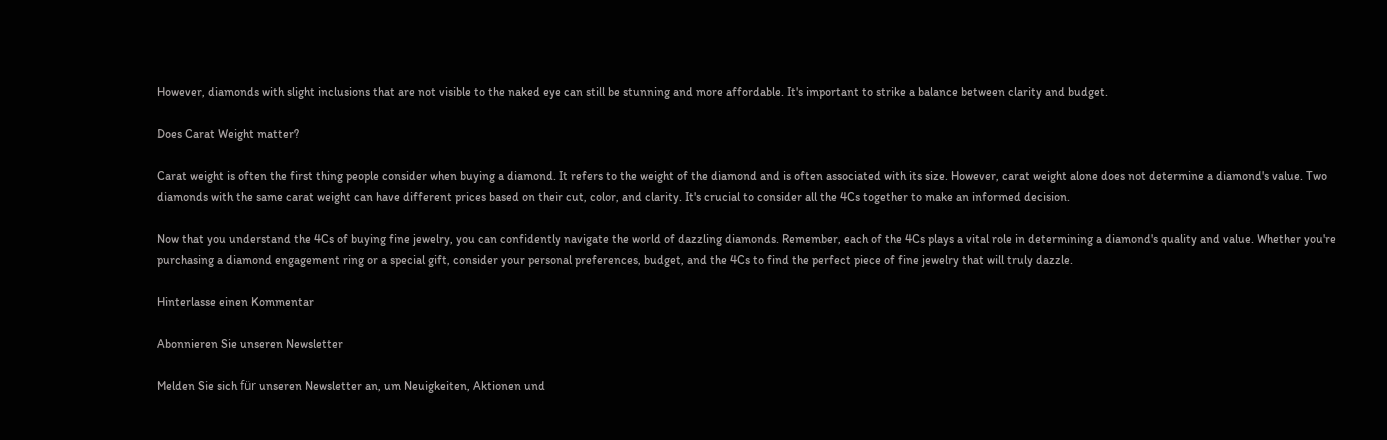However, diamonds with slight inclusions that are not visible to the naked eye can still be stunning and more affordable. It's important to strike a balance between clarity and budget.

Does Carat Weight matter?

Carat weight is often the first thing people consider when buying a diamond. It refers to the weight of the diamond and is often associated with its size. However, carat weight alone does not determine a diamond's value. Two diamonds with the same carat weight can have different prices based on their cut, color, and clarity. It's crucial to consider all the 4Cs together to make an informed decision.

Now that you understand the 4Cs of buying fine jewelry, you can confidently navigate the world of dazzling diamonds. Remember, each of the 4Cs plays a vital role in determining a diamond's quality and value. Whether you're purchasing a diamond engagement ring or a special gift, consider your personal preferences, budget, and the 4Cs to find the perfect piece of fine jewelry that will truly dazzle.

Hinterlasse einen Kommentar

Abonnieren Sie unseren Newsletter

Melden Sie sich für unseren Newsletter an, um Neuigkeiten, Aktionen und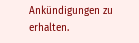Ankündigungen zu erhalten.